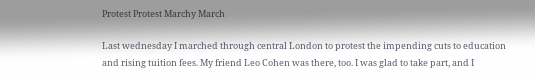Protest Protest Marchy March

Last wednesday I marched through central London to protest the impending cuts to education and rising tuition fees. My friend Leo Cohen was there, too. I was glad to take part, and I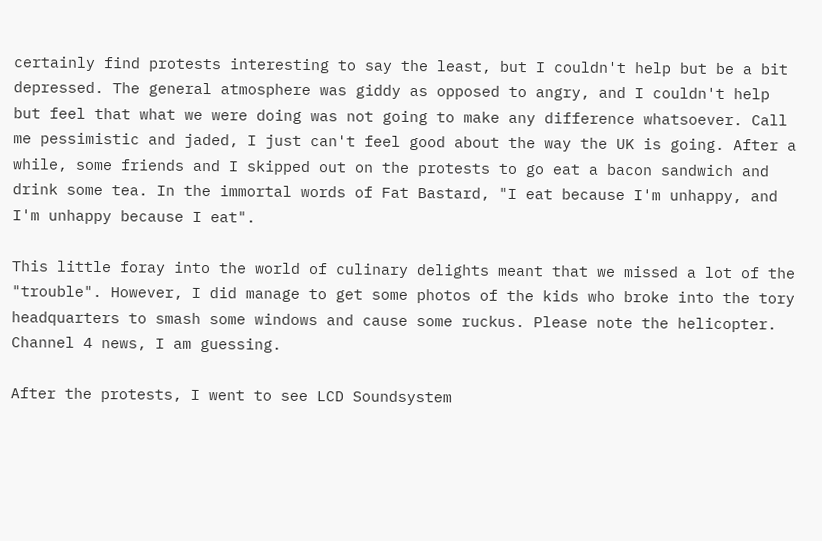certainly find protests interesting to say the least, but I couldn't help but be a bit depressed. The general atmosphere was giddy as opposed to angry, and I couldn't help but feel that what we were doing was not going to make any difference whatsoever. Call me pessimistic and jaded, I just can't feel good about the way the UK is going. After a while, some friends and I skipped out on the protests to go eat a bacon sandwich and drink some tea. In the immortal words of Fat Bastard, "I eat because I'm unhappy, and I'm unhappy because I eat".

This little foray into the world of culinary delights meant that we missed a lot of the "trouble". However, I did manage to get some photos of the kids who broke into the tory headquarters to smash some windows and cause some ruckus. Please note the helicopter. Channel 4 news, I am guessing.

After the protests, I went to see LCD Soundsystem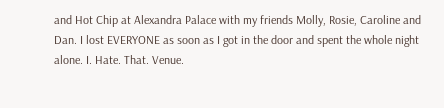and Hot Chip at Alexandra Palace with my friends Molly, Rosie, Caroline and Dan. I lost EVERYONE as soon as I got in the door and spent the whole night alone. I. Hate. That. Venue.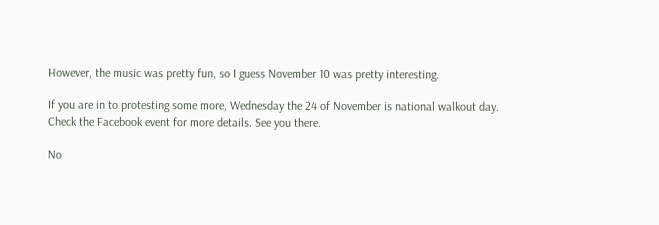However, the music was pretty fun, so I guess November 10 was pretty interesting.

If you are in to protesting some more, Wednesday the 24 of November is national walkout day. Check the Facebook event for more details. See you there.

No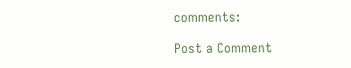comments:

Post a Comment